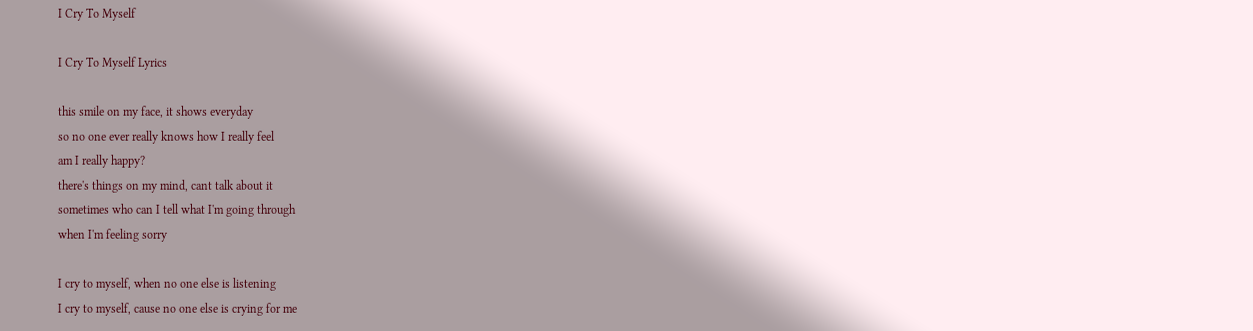I Cry To Myself

I Cry To Myself Lyrics

this smile on my face, it shows everyday
so no one ever really knows how I really feel
am I really happy?
there's things on my mind, cant talk about it
sometimes who can I tell what I'm going through
when I'm feeling sorry

I cry to myself, when no one else is listening
I cry to myself, cause no one else is crying for me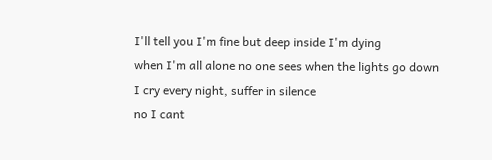I'll tell you I'm fine but deep inside I'm dying
when I'm all alone no one sees when the lights go down
I cry every night, suffer in silence
no I cant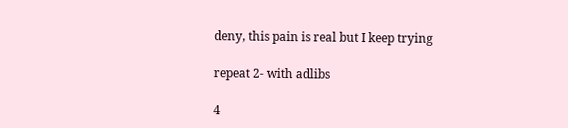deny, this pain is real but I keep trying

repeat 2- with adlibs

4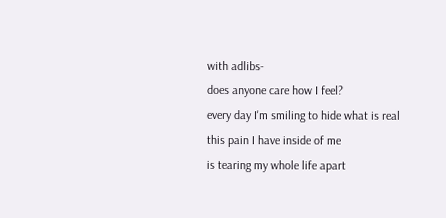with adlibs-
does anyone care how I feel?
every day I'm smiling to hide what is real
this pain I have inside of me
is tearing my whole life apart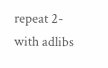repeat 2- with adlibs